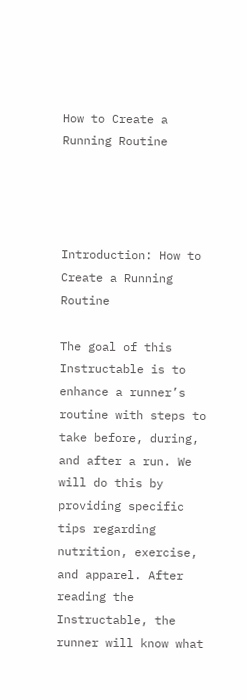How to Create a Running Routine




Introduction: How to Create a Running Routine

The goal of this Instructable is to enhance a runner’s routine with steps to take before, during, and after a run. We will do this by providing specific tips regarding nutrition, exercise, and apparel. After reading the Instructable, the runner will know what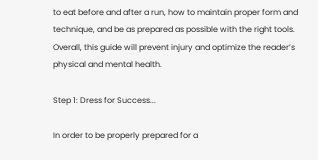to eat before and after a run, how to maintain proper form and technique, and be as prepared as possible with the right tools. Overall, this guide will prevent injury and optimize the reader’s physical and mental health.

Step 1: Dress for Success...

In order to be properly prepared for a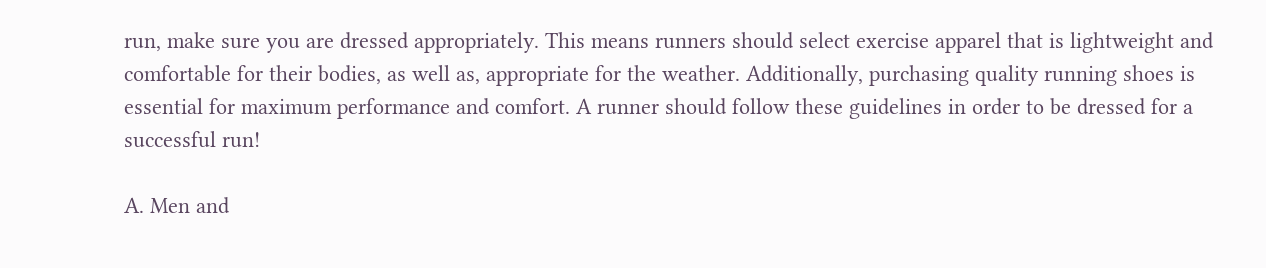run, make sure you are dressed appropriately. This means runners should select exercise apparel that is lightweight and comfortable for their bodies, as well as, appropriate for the weather. Additionally, purchasing quality running shoes is essential for maximum performance and comfort. A runner should follow these guidelines in order to be dressed for a successful run!

A. Men and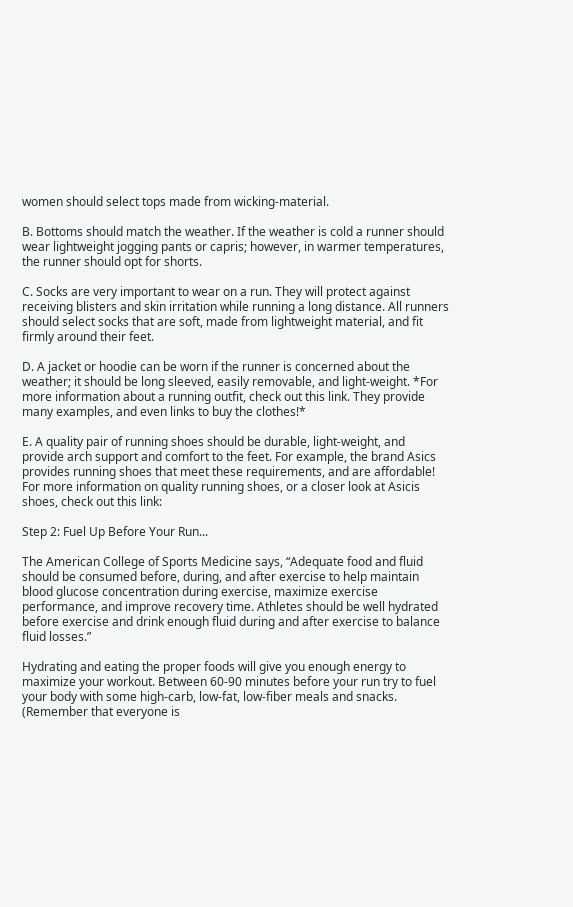women should select tops made from wicking-material.

B. Bottoms should match the weather. If the weather is cold a runner should wear lightweight jogging pants or capris; however, in warmer temperatures, the runner should opt for shorts.

C. Socks are very important to wear on a run. They will protect against receiving blisters and skin irritation while running a long distance. All runners should select socks that are soft, made from lightweight material, and fit firmly around their feet.

D. A jacket or hoodie can be worn if the runner is concerned about the weather; it should be long sleeved, easily removable, and light-weight. *For more information about a running outfit, check out this link. They provide many examples, and even links to buy the clothes!*

E. A quality pair of running shoes should be durable, light-weight, and provide arch support and comfort to the feet. For example, the brand Asics provides running shoes that meet these requirements, and are affordable! For more information on quality running shoes, or a closer look at Asicis shoes, check out this link:

Step 2: Fuel Up Before Your Run...

The American College of Sports Medicine says, “Adequate food and fluid should be consumed before, during, and after exercise to help maintain blood glucose concentration during exercise, maximize exercise performance, and improve recovery time. Athletes should be well hydrated before exercise and drink enough fluid during and after exercise to balance fluid losses.”

Hydrating and eating the proper foods will give you enough energy to maximize your workout. Between 60-90 minutes before your run try to fuel your body with some high-carb, low-fat, low-fiber meals and snacks. (Remember that everyone is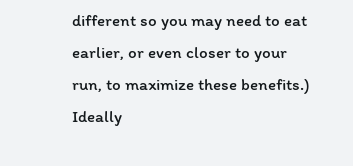different so you may need to eat earlier, or even closer to your run, to maximize these benefits.) Ideally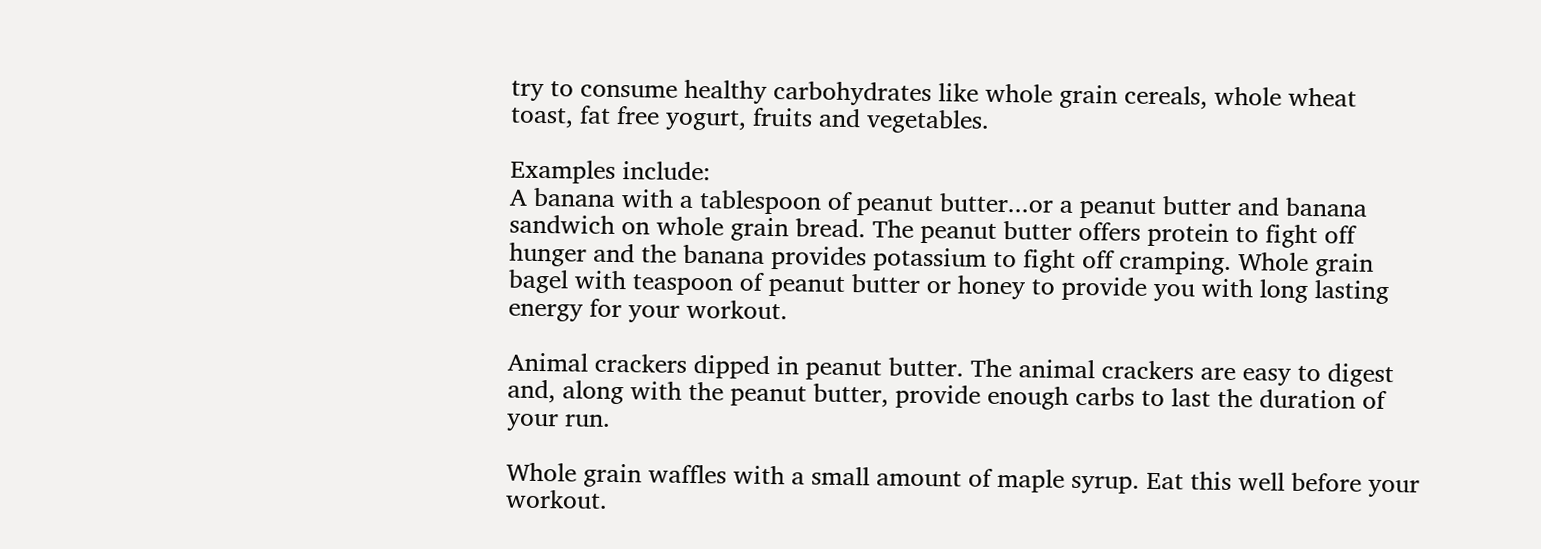try to consume healthy carbohydrates like whole grain cereals, whole wheat toast, fat free yogurt, fruits and vegetables.

Examples include:
A banana with a tablespoon of peanut butter...or a peanut butter and banana sandwich on whole grain bread. The peanut butter offers protein to fight off hunger and the banana provides potassium to fight off cramping. Whole grain bagel with teaspoon of peanut butter or honey to provide you with long lasting energy for your workout.

Animal crackers dipped in peanut butter. The animal crackers are easy to digest and, along with the peanut butter, provide enough carbs to last the duration of your run.

Whole grain waffles with a small amount of maple syrup. Eat this well before your workout.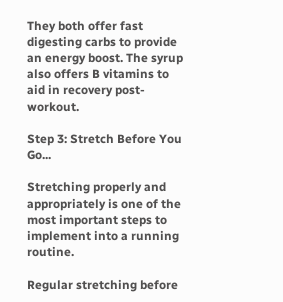They both offer fast digesting carbs to provide an energy boost. The syrup also offers B vitamins to aid in recovery post-workout.

Step 3: Stretch Before You Go...

Stretching properly and appropriately is one of the most important steps to implement into a running routine.

Regular stretching before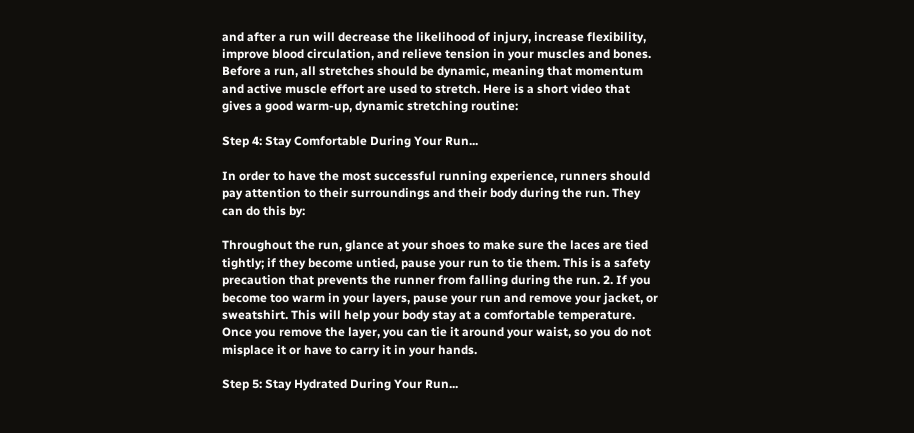and after a run will decrease the likelihood of injury, increase flexibility, improve blood circulation, and relieve tension in your muscles and bones. Before a run, all stretches should be dynamic, meaning that momentum and active muscle effort are used to stretch. Here is a short video that gives a good warm-up, dynamic stretching routine:

Step 4: Stay Comfortable During Your Run...

In order to have the most successful running experience, runners should pay attention to their surroundings and their body during the run. They can do this by:

Throughout the run, glance at your shoes to make sure the laces are tied tightly; if they become untied, pause your run to tie them. This is a safety precaution that prevents the runner from falling during the run. 2. If you become too warm in your layers, pause your run and remove your jacket, or sweatshirt. This will help your body stay at a comfortable temperature. Once you remove the layer, you can tie it around your waist, so you do not misplace it or have to carry it in your hands.

Step 5: Stay Hydrated During Your Run...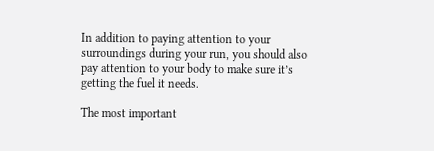In addition to paying attention to your surroundings during your run, you should also pay attention to your body to make sure it’s getting the fuel it needs.

The most important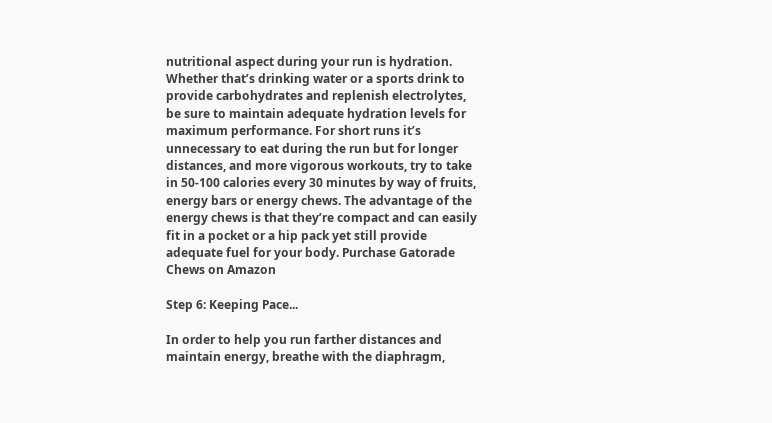nutritional aspect during your run is hydration. Whether that’s drinking water or a sports drink to provide carbohydrates and replenish electrolytes, be sure to maintain adequate hydration levels for maximum performance. For short runs it’s unnecessary to eat during the run but for longer distances, and more vigorous workouts, try to take in 50-100 calories every 30 minutes by way of fruits, energy bars or energy chews. The advantage of the energy chews is that they’re compact and can easily fit in a pocket or a hip pack yet still provide adequate fuel for your body. Purchase Gatorade Chews on Amazon

Step 6: Keeping Pace...

In order to help you run farther distances and maintain energy, breathe with the diaphragm,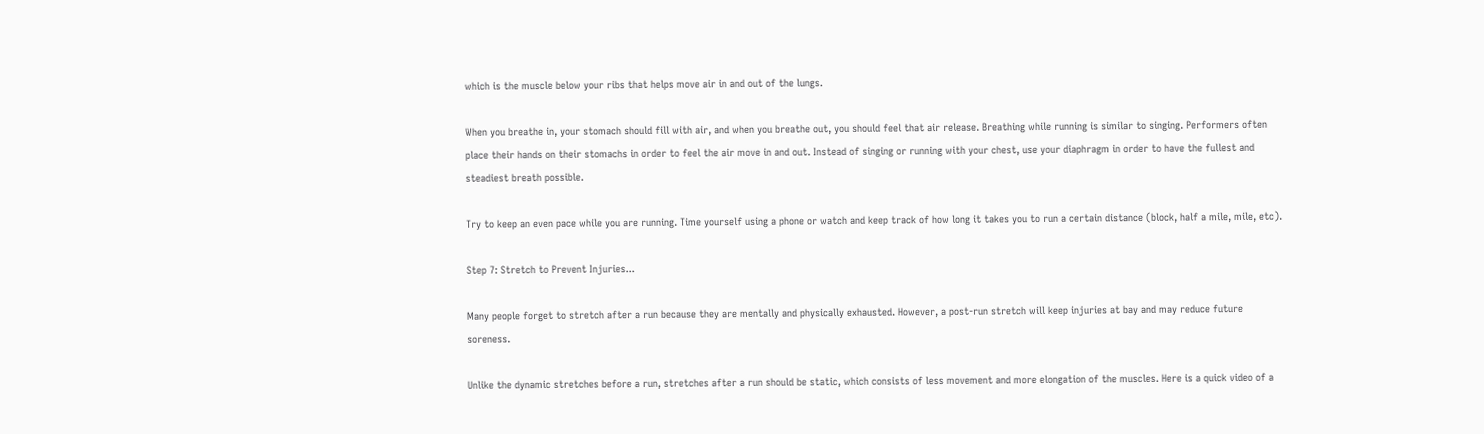which is the muscle below your ribs that helps move air in and out of the lungs.

When you breathe in, your stomach should fill with air, and when you breathe out, you should feel that air release. Breathing while running is similar to singing. Performers often place their hands on their stomachs in order to feel the air move in and out. Instead of singing or running with your chest, use your diaphragm in order to have the fullest and steadiest breath possible.

Try to keep an even pace while you are running. Time yourself using a phone or watch and keep track of how long it takes you to run a certain distance (block, half a mile, mile, etc).

Step 7: Stretch to Prevent Injuries...

Many people forget to stretch after a run because they are mentally and physically exhausted. However, a post-run stretch will keep injuries at bay and may reduce future soreness.

Unlike the dynamic stretches before a run, stretches after a run should be static, which consists of less movement and more elongation of the muscles. Here is a quick video of a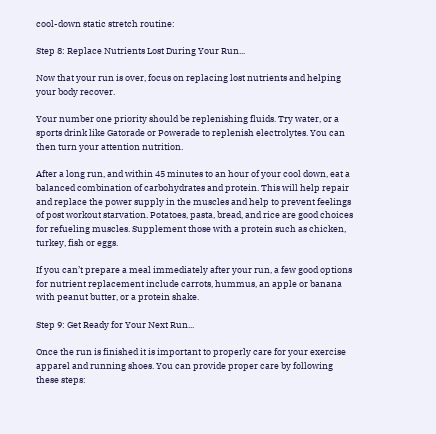cool-down static stretch routine:

Step 8: Replace Nutrients Lost During Your Run...

Now that your run is over, focus on replacing lost nutrients and helping your body recover.

Your number one priority should be replenishing fluids. Try water, or a sports drink like Gatorade or Powerade to replenish electrolytes. You can then turn your attention nutrition.

After a long run, and within 45 minutes to an hour of your cool down, eat a balanced combination of carbohydrates and protein. This will help repair and replace the power supply in the muscles and help to prevent feelings of post workout starvation. Potatoes, pasta, bread, and rice are good choices for refueling muscles. Supplement those with a protein such as chicken, turkey, fish or eggs.

If you can’t prepare a meal immediately after your run, a few good options for nutrient replacement include carrots, hummus, an apple or banana with peanut butter, or a protein shake.

Step 9: Get Ready for Your Next Run...

Once the run is finished it is important to properly care for your exercise apparel and running shoes. You can provide proper care by following these steps: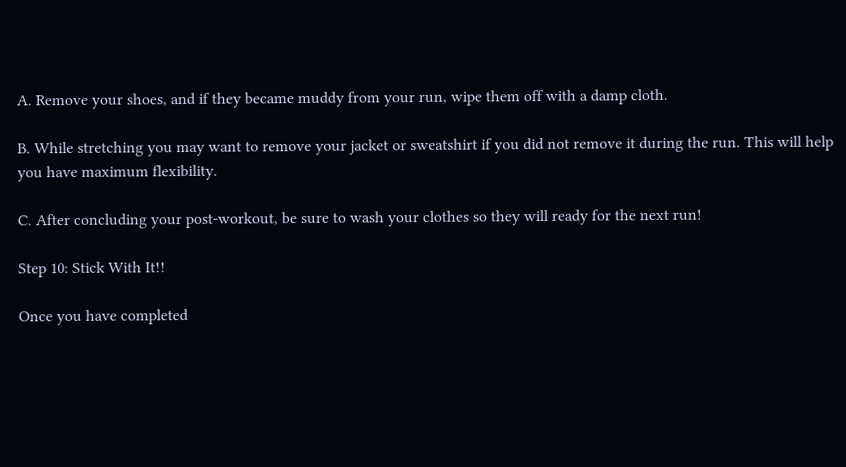A. Remove your shoes, and if they became muddy from your run, wipe them off with a damp cloth.

B. While stretching you may want to remove your jacket or sweatshirt if you did not remove it during the run. This will help you have maximum flexibility.

C. After concluding your post-workout, be sure to wash your clothes so they will ready for the next run!

Step 10: Stick With It!!

Once you have completed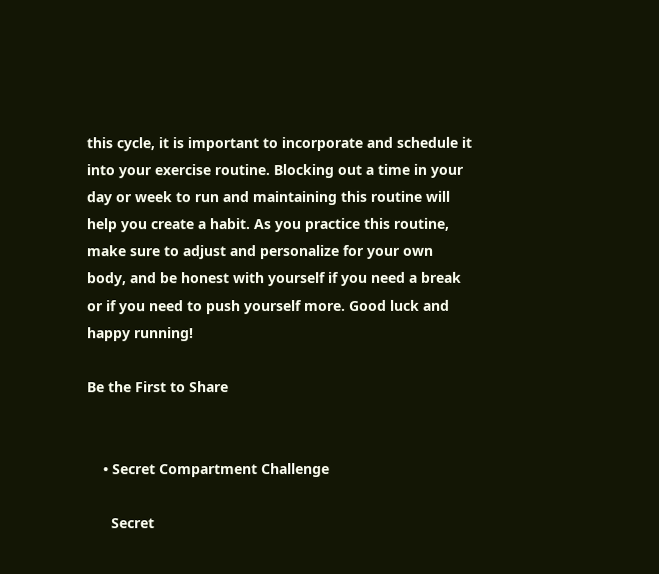this cycle, it is important to incorporate and schedule it into your exercise routine. Blocking out a time in your day or week to run and maintaining this routine will help you create a habit. As you practice this routine, make sure to adjust and personalize for your own body, and be honest with yourself if you need a break or if you need to push yourself more. Good luck and happy running!

Be the First to Share


    • Secret Compartment Challenge

      Secret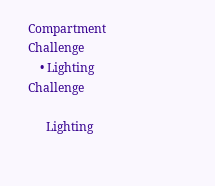Compartment Challenge
    • Lighting Challenge

      Lighting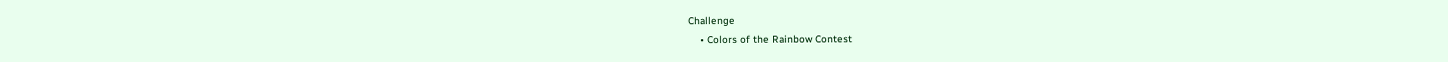Challenge
    • Colors of the Rainbow Contest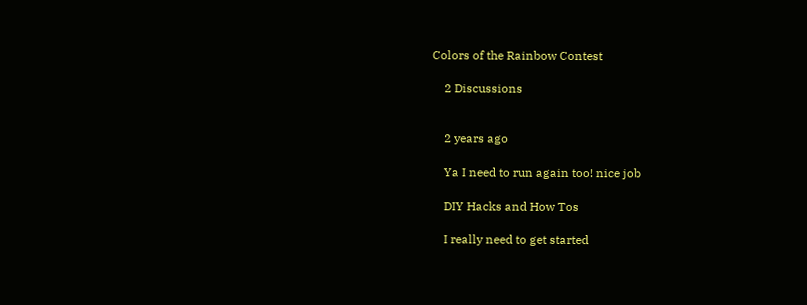Colors of the Rainbow Contest

    2 Discussions


    2 years ago

    Ya I need to run again too! nice job

    DIY Hacks and How Tos

    I really need to get started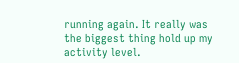running again. It really was the biggest thing hold up my activity level.